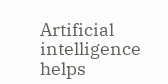Artificial intelligence helps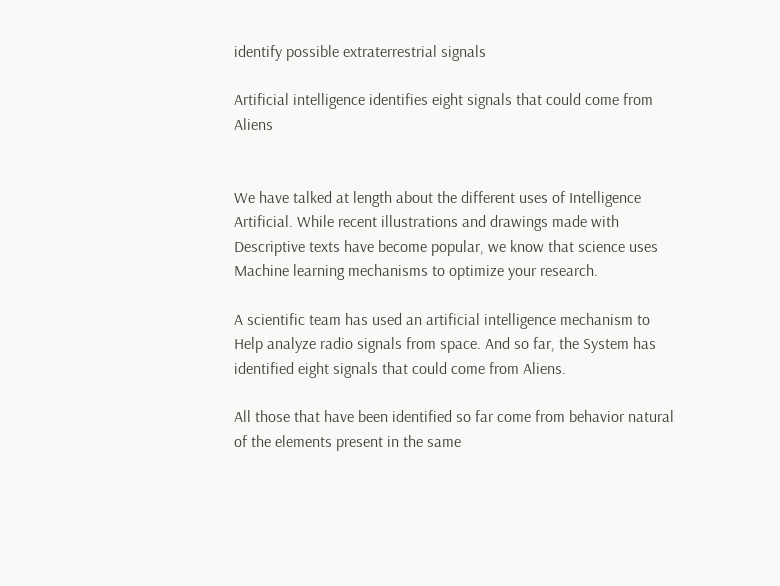identify possible extraterrestrial signals

Artificial intelligence identifies eight signals that could come from Aliens


We have talked at length about the different uses of Intelligence Artificial. While recent illustrations and drawings made with Descriptive texts have become popular, we know that science uses Machine learning mechanisms to optimize your research.

A scientific team has used an artificial intelligence mechanism to Help analyze radio signals from space. And so far, the System has identified eight signals that could come from Aliens.

All those that have been identified so far come from behavior natural of the elements present in the same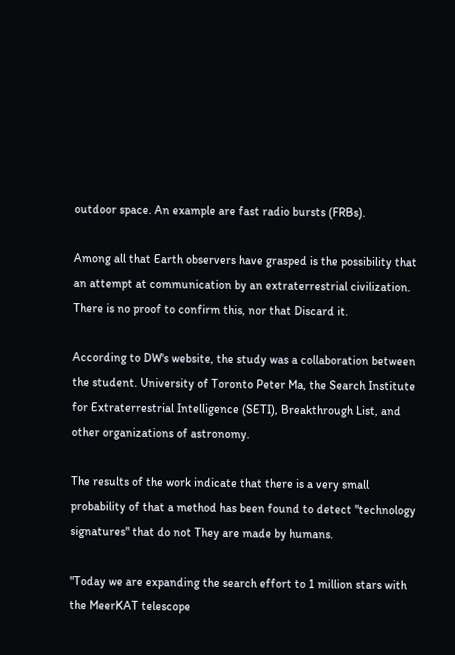outdoor space. An example are fast radio bursts (FRBs).

Among all that Earth observers have grasped is the possibility that an attempt at communication by an extraterrestrial civilization. There is no proof to confirm this, nor that Discard it.

According to DW's website, the study was a collaboration between the student. University of Toronto Peter Ma, the Search Institute for Extraterrestrial Intelligence (SETI), Breakthrough List, and other organizations of astronomy.

The results of the work indicate that there is a very small probability of that a method has been found to detect "technology signatures" that do not They are made by humans.

"Today we are expanding the search effort to 1 million stars with the MeerKAT telescope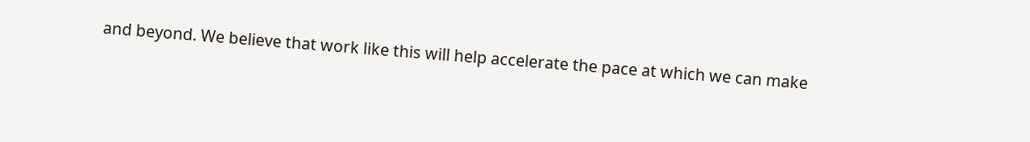and beyond. We believe that work like this will help accelerate the pace at which we can make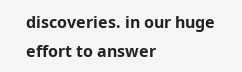discoveries. in our huge effort to answer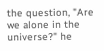the question, "Are we alone in the universe?" he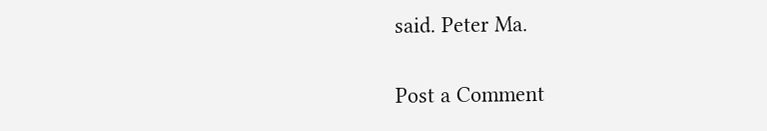said. Peter Ma.

Post a Comment